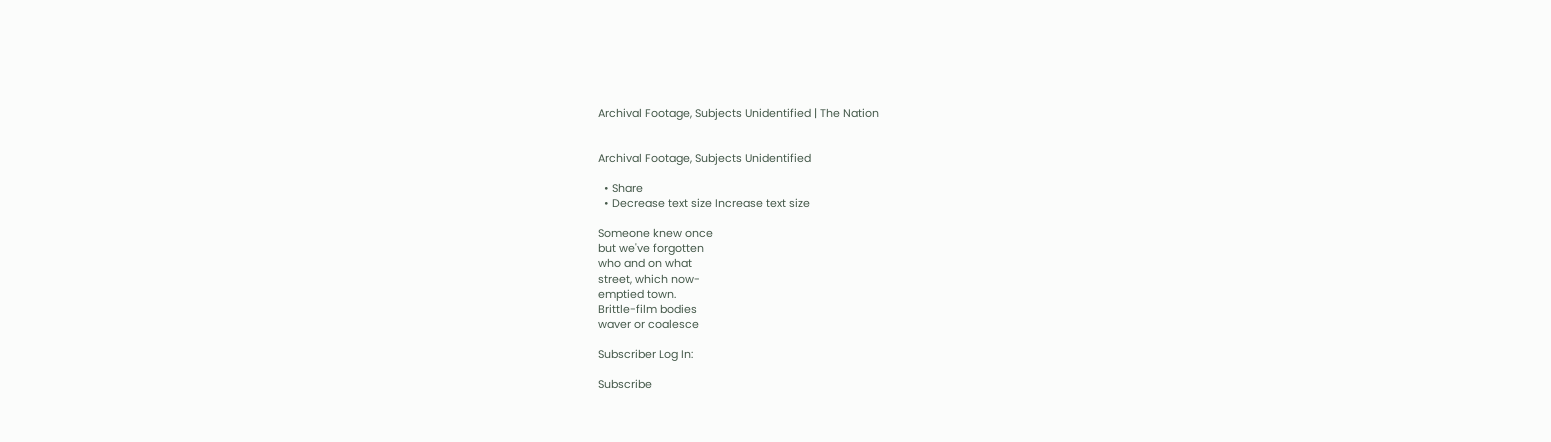Archival Footage, Subjects Unidentified | The Nation


Archival Footage, Subjects Unidentified

  • Share
  • Decrease text size Increase text size

Someone knew once
but we've forgotten
who and on what
street, which now-
emptied town.
Brittle-film bodies
waver or coalesce

Subscriber Log In:

Subscribe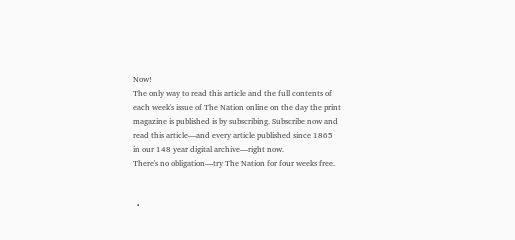Now!
The only way to read this article and the full contents of each week's issue of The Nation online on the day the print magazine is published is by subscribing. Subscribe now and read this article—and every article published since 1865 in our 148 year digital archive—right now.
There's no obligation—try The Nation for four weeks free.


  •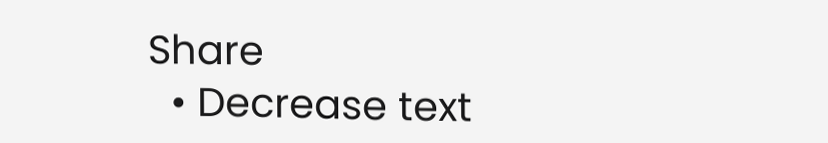Share
  • Decrease text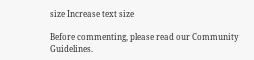size Increase text size

Before commenting, please read our Community Guidelines.